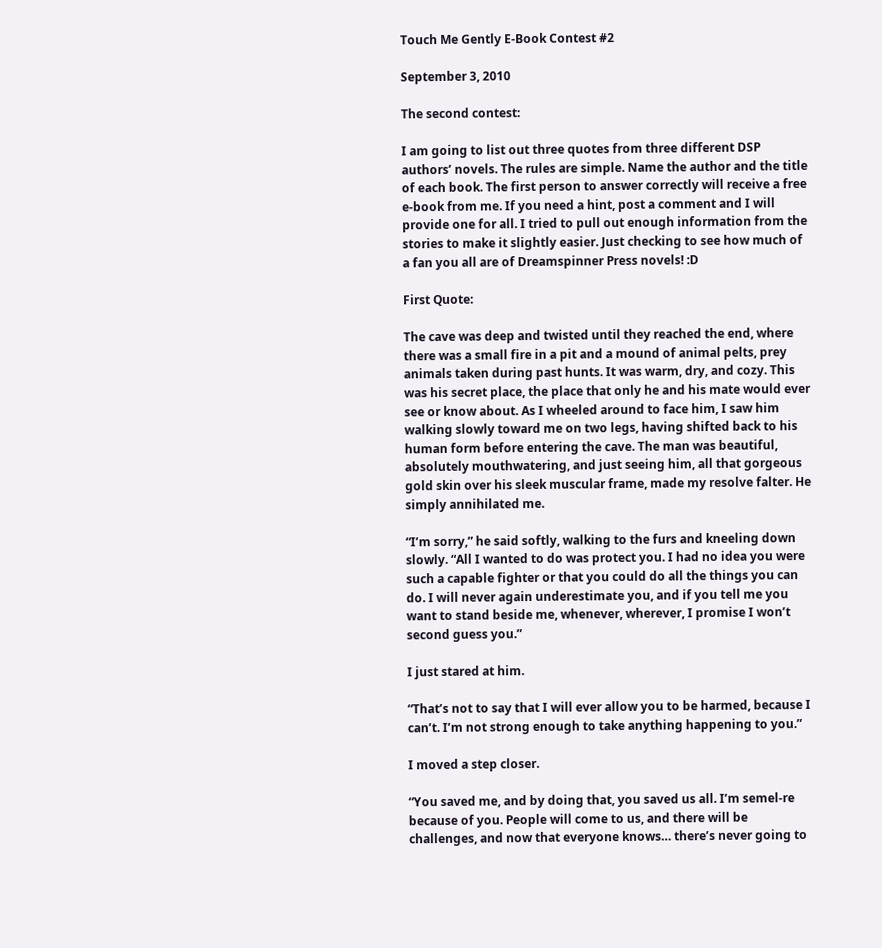Touch Me Gently E-Book Contest #2

September 3, 2010

The second contest:

I am going to list out three quotes from three different DSP authors’ novels. The rules are simple. Name the author and the title of each book. The first person to answer correctly will receive a free e-book from me. If you need a hint, post a comment and I will provide one for all. I tried to pull out enough information from the stories to make it slightly easier. Just checking to see how much of a fan you all are of Dreamspinner Press novels! :D

First Quote:

The cave was deep and twisted until they reached the end, where there was a small fire in a pit and a mound of animal pelts, prey animals taken during past hunts. It was warm, dry, and cozy. This was his secret place, the place that only he and his mate would ever see or know about. As I wheeled around to face him, I saw him walking slowly toward me on two legs, having shifted back to his human form before entering the cave. The man was beautiful, absolutely mouthwatering, and just seeing him, all that gorgeous gold skin over his sleek muscular frame, made my resolve falter. He simply annihilated me.

“I’m sorry,” he said softly, walking to the furs and kneeling down slowly. “All I wanted to do was protect you. I had no idea you were such a capable fighter or that you could do all the things you can do. I will never again underestimate you, and if you tell me you want to stand beside me, whenever, wherever, I promise I won’t second guess you.”

I just stared at him.

“That’s not to say that I will ever allow you to be harmed, because I can’t. I’m not strong enough to take anything happening to you.”

I moved a step closer.

“You saved me, and by doing that, you saved us all. I’m semel-re because of you. People will come to us, and there will be challenges, and now that everyone knows… there’s never going to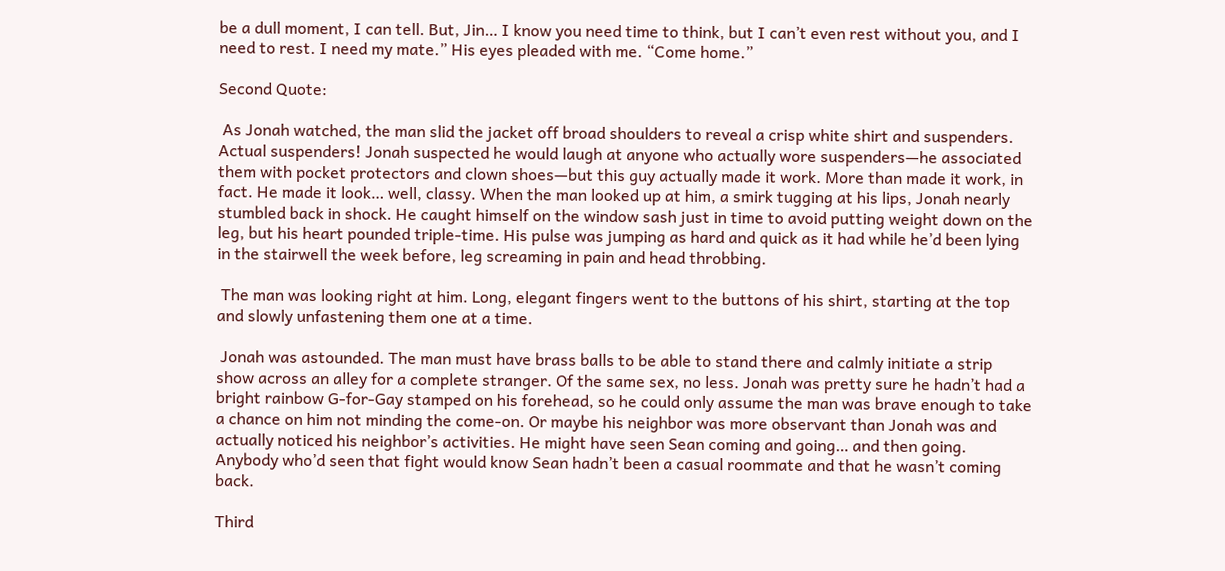be a dull moment, I can tell. But, Jin… I know you need time to think, but I can’t even rest without you, and I need to rest. I need my mate.” His eyes pleaded with me. “Come home.”

Second Quote:

 As Jonah watched, the man slid the jacket off broad shoulders to reveal a crisp white shirt and suspenders. Actual suspenders! Jonah suspected he would laugh at anyone who actually wore suspenders—he associated them with pocket protectors and clown shoes—but this guy actually made it work. More than made it work, in fact. He made it look… well, classy. When the man looked up at him, a smirk tugging at his lips, Jonah nearly stumbled back in shock. He caught himself on the window sash just in time to avoid putting weight down on the leg, but his heart pounded triple-time. His pulse was jumping as hard and quick as it had while he’d been lying in the stairwell the week before, leg screaming in pain and head throbbing.

 The man was looking right at him. Long, elegant fingers went to the buttons of his shirt, starting at the top and slowly unfastening them one at a time.

 Jonah was astounded. The man must have brass balls to be able to stand there and calmly initiate a strip show across an alley for a complete stranger. Of the same sex, no less. Jonah was pretty sure he hadn’t had a bright rainbow G-for-Gay stamped on his forehead, so he could only assume the man was brave enough to take a chance on him not minding the come-on. Or maybe his neighbor was more observant than Jonah was and actually noticed his neighbor’s activities. He might have seen Sean coming and going… and then going. Anybody who’d seen that fight would know Sean hadn’t been a casual roommate and that he wasn’t coming back.

Third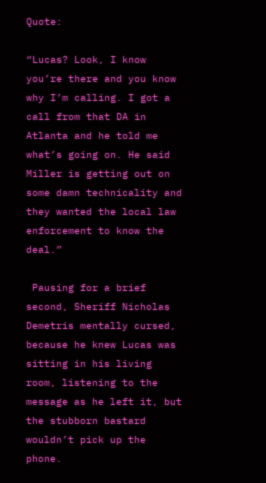Quote:

“Lucas? Look, I know you’re there and you know why I’m calling. I got a call from that DA in Atlanta and he told me what’s going on. He said Miller is getting out on some damn technicality and they wanted the local law enforcement to know the deal.”

 Pausing for a brief second, Sheriff Nicholas Demetris mentally cursed, because he knew Lucas was sitting in his living room, listening to the message as he left it, but the stubborn bastard wouldn’t pick up the phone.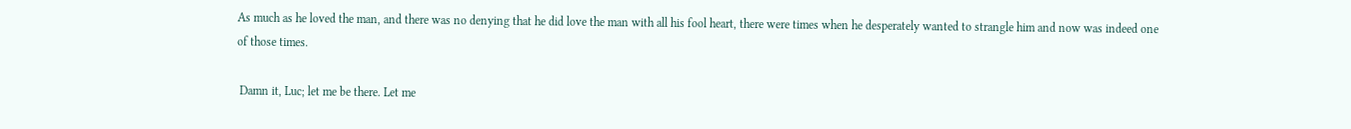As much as he loved the man, and there was no denying that he did love the man with all his fool heart, there were times when he desperately wanted to strangle him and now was indeed one of those times.

 Damn it, Luc; let me be there. Let me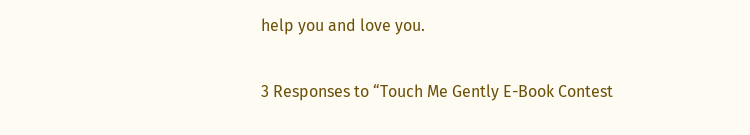help you and love you.

3 Responses to “Touch Me Gently E-Book Contest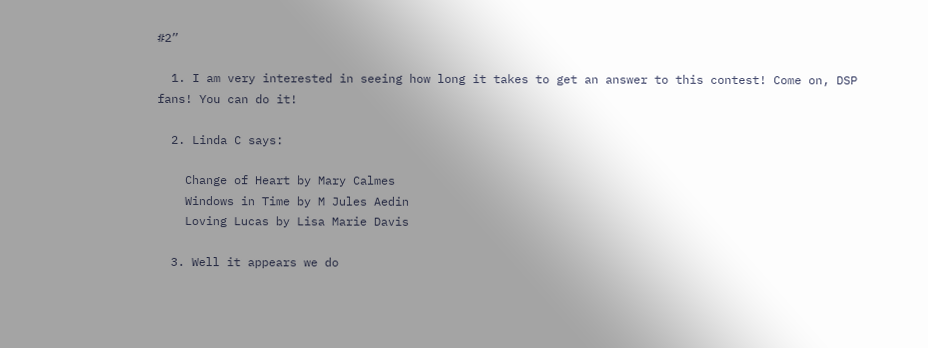#2”

  1. I am very interested in seeing how long it takes to get an answer to this contest! Come on, DSP fans! You can do it!

  2. Linda C says:

    Change of Heart by Mary Calmes
    Windows in Time by M Jules Aedin
    Loving Lucas by Lisa Marie Davis

  3. Well it appears we do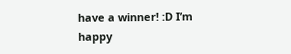have a winner! :D I’m happy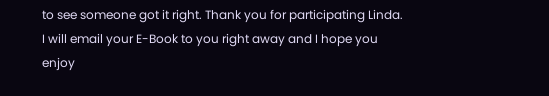to see someone got it right. Thank you for participating Linda. I will email your E-Book to you right away and I hope you enjoy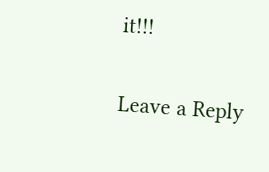it!!!

Leave a Reply